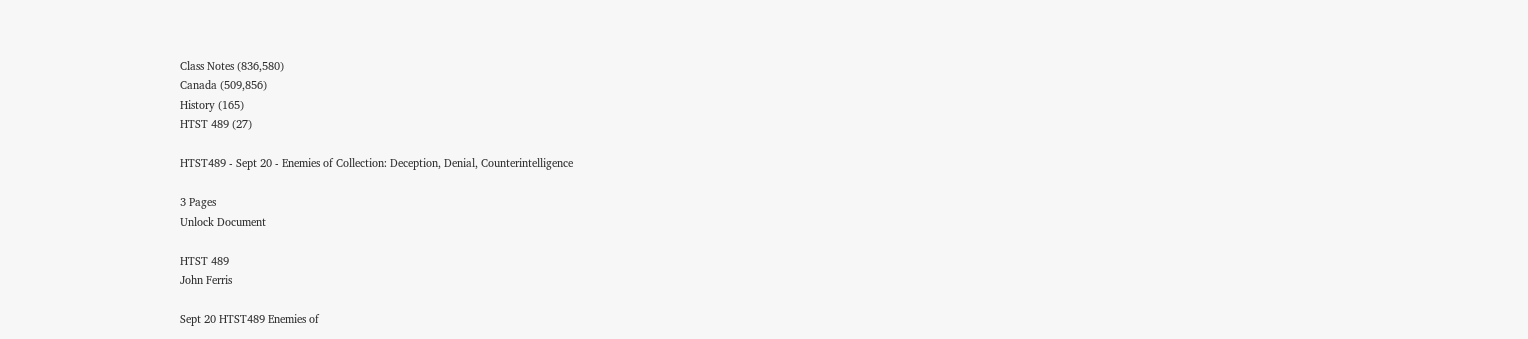Class Notes (836,580)
Canada (509,856)
History (165)
HTST 489 (27)

HTST489 - Sept 20 - Enemies of Collection: Deception, Denial, Counterintelligence

3 Pages
Unlock Document

HTST 489
John Ferris

Sept 20 HTST489 Enemies of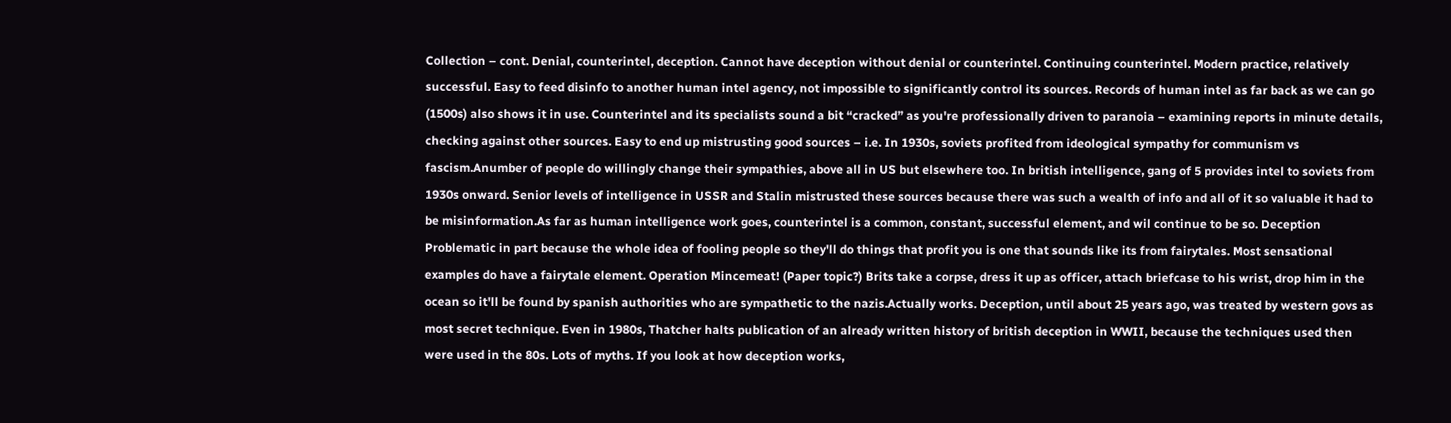Collection – cont. Denial, counterintel, deception. Cannot have deception without denial or counterintel. Continuing counterintel. Modern practice, relatively successful. Easy to feed disinfo to another human intel agency, not impossible to significantly control its sources. Records of human intel as far back as we can go (1500s) also shows it in use. Counterintel and its specialists sound a bit “cracked” as you're professionally driven to paranoia – examining reports in minute details, checking against other sources. Easy to end up mistrusting good sources – i.e. In 1930s, soviets profited from ideological sympathy for communism vs fascism.Anumber of people do willingly change their sympathies, above all in US but elsewhere too. In british intelligence, gang of 5 provides intel to soviets from 1930s onward. Senior levels of intelligence in USSR and Stalin mistrusted these sources because there was such a wealth of info and all of it so valuable it had to be misinformation.As far as human intelligence work goes, counterintel is a common, constant, successful element, and wil continue to be so. Deception Problematic in part because the whole idea of fooling people so they'll do things that profit you is one that sounds like its from fairytales. Most sensational examples do have a fairytale element. Operation Mincemeat! (Paper topic?) Brits take a corpse, dress it up as officer, attach briefcase to his wrist, drop him in the ocean so it'll be found by spanish authorities who are sympathetic to the nazis.Actually works. Deception, until about 25 years ago, was treated by western govs as most secret technique. Even in 1980s, Thatcher halts publication of an already written history of british deception in WWII, because the techniques used then were used in the 80s. Lots of myths. If you look at how deception works,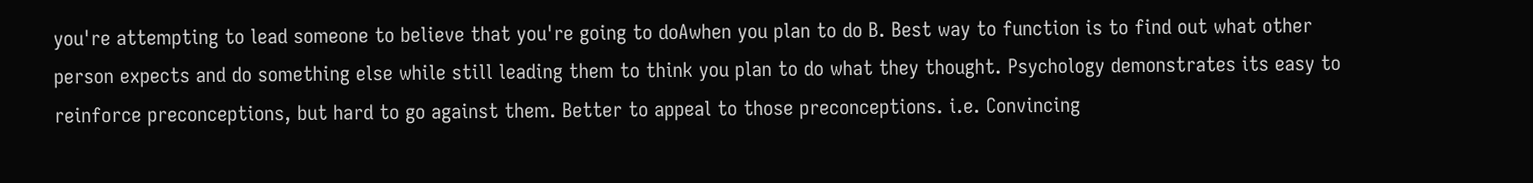you're attempting to lead someone to believe that you're going to doAwhen you plan to do B. Best way to function is to find out what other person expects and do something else while still leading them to think you plan to do what they thought. Psychology demonstrates its easy to reinforce preconceptions, but hard to go against them. Better to appeal to those preconceptions. i.e. Convincing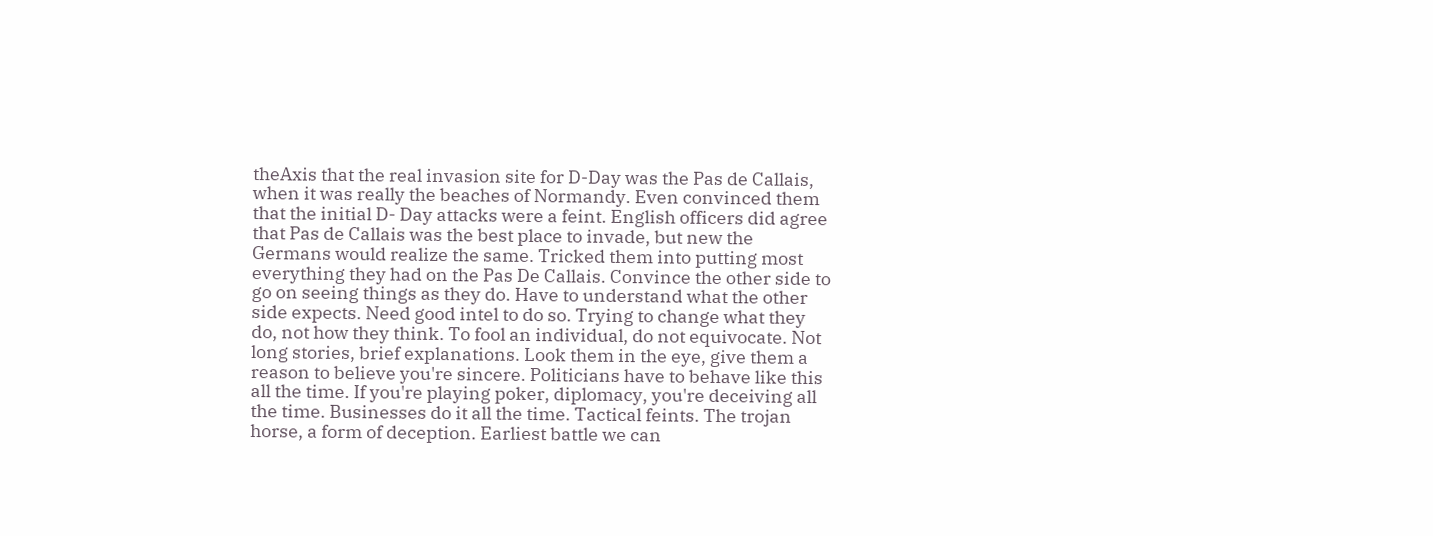theAxis that the real invasion site for D-Day was the Pas de Callais, when it was really the beaches of Normandy. Even convinced them that the initial D- Day attacks were a feint. English officers did agree that Pas de Callais was the best place to invade, but new the Germans would realize the same. Tricked them into putting most everything they had on the Pas De Callais. Convince the other side to go on seeing things as they do. Have to understand what the other side expects. Need good intel to do so. Trying to change what they do, not how they think. To fool an individual, do not equivocate. Not long stories, brief explanations. Look them in the eye, give them a reason to believe you're sincere. Politicians have to behave like this all the time. If you're playing poker, diplomacy, you're deceiving all the time. Businesses do it all the time. Tactical feints. The trojan horse, a form of deception. Earliest battle we can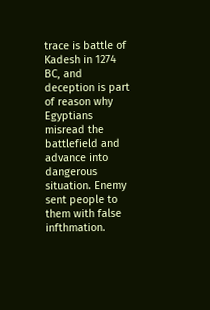trace is battle of Kadesh in 1274 BC, and deception is part of reason why Egyptians misread the battlefield and advance into dangerous situation. Enemy sent people to them with false infthmation.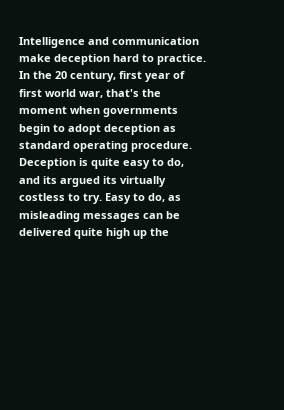Intelligence and communication make deception hard to practice. In the 20 century, first year of first world war, that's the moment when governments begin to adopt deception as standard operating procedure. Deception is quite easy to do, and its argued its virtually costless to try. Easy to do, as misleading messages can be delivered quite high up the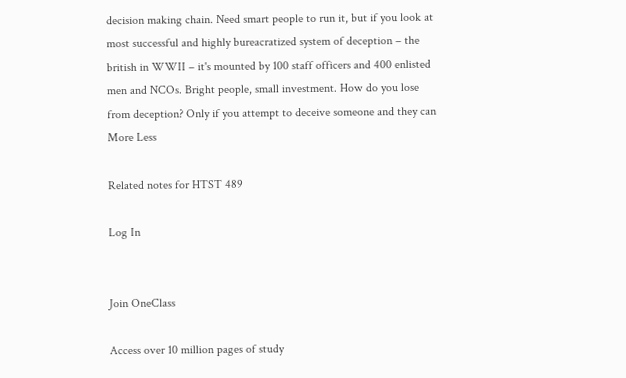decision making chain. Need smart people to run it, but if you look at most successful and highly bureacratized system of deception – the british in WWII – it's mounted by 100 staff officers and 400 enlisted men and NCOs. Bright people, small investment. How do you lose from deception? Only if you attempt to deceive someone and they can
More Less

Related notes for HTST 489

Log In


Join OneClass

Access over 10 million pages of study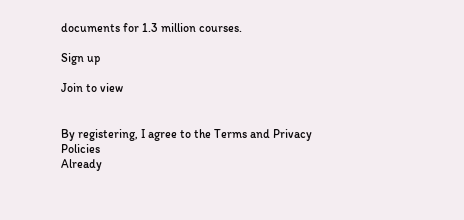documents for 1.3 million courses.

Sign up

Join to view


By registering, I agree to the Terms and Privacy Policies
Already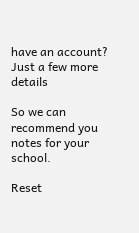have an account?
Just a few more details

So we can recommend you notes for your school.

Reset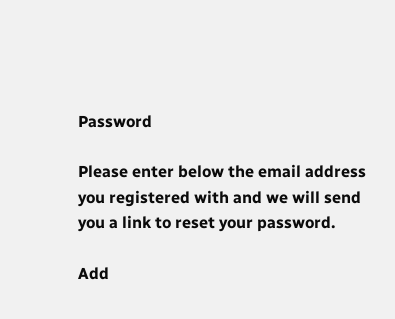Password

Please enter below the email address you registered with and we will send you a link to reset your password.

Add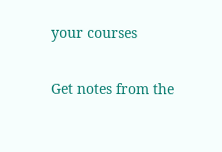your courses

Get notes from the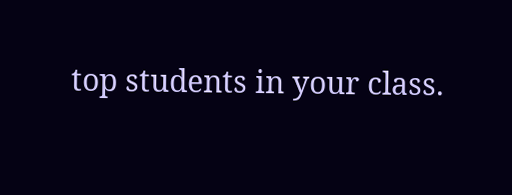top students in your class.